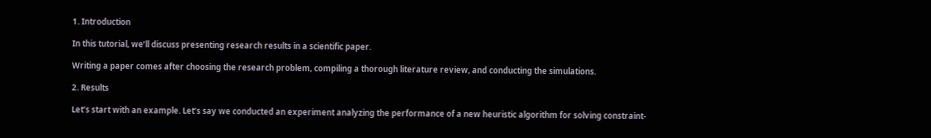1. Introduction

In this tutorial, we’ll discuss presenting research results in a scientific paper.

Writing a paper comes after choosing the research problem, compiling a thorough literature review, and conducting the simulations.

2. Results

Let’s start with an example. Let’s say we conducted an experiment analyzing the performance of a new heuristic algorithm for solving constraint-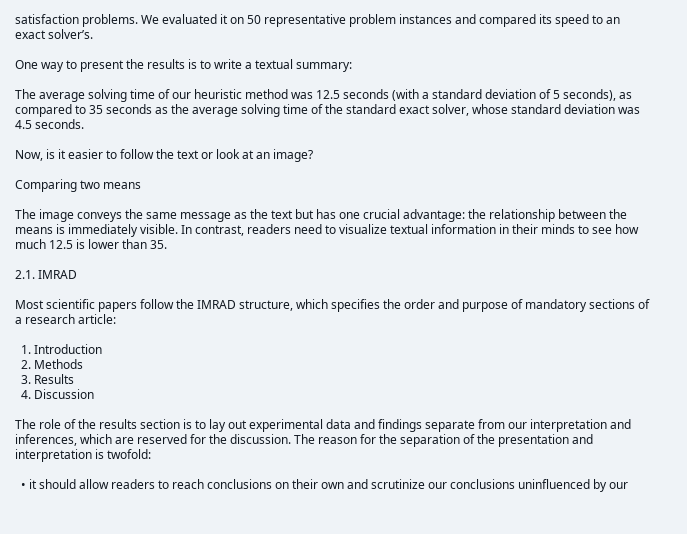satisfaction problems. We evaluated it on 50 representative problem instances and compared its speed to an exact solver’s.

One way to present the results is to write a textual summary:

The average solving time of our heuristic method was 12.5 seconds (with a standard deviation of 5 seconds), as compared to 35 seconds as the average solving time of the standard exact solver, whose standard deviation was 4.5 seconds.

Now, is it easier to follow the text or look at an image?

Comparing two means

The image conveys the same message as the text but has one crucial advantage: the relationship between the means is immediately visible. In contrast, readers need to visualize textual information in their minds to see how much 12.5 is lower than 35.

2.1. IMRAD

Most scientific papers follow the IMRAD structure, which specifies the order and purpose of mandatory sections of a research article:

  1. Introduction
  2. Methods
  3. Results
  4. Discussion

The role of the results section is to lay out experimental data and findings separate from our interpretation and inferences, which are reserved for the discussion. The reason for the separation of the presentation and interpretation is twofold:

  • it should allow readers to reach conclusions on their own and scrutinize our conclusions uninfluenced by our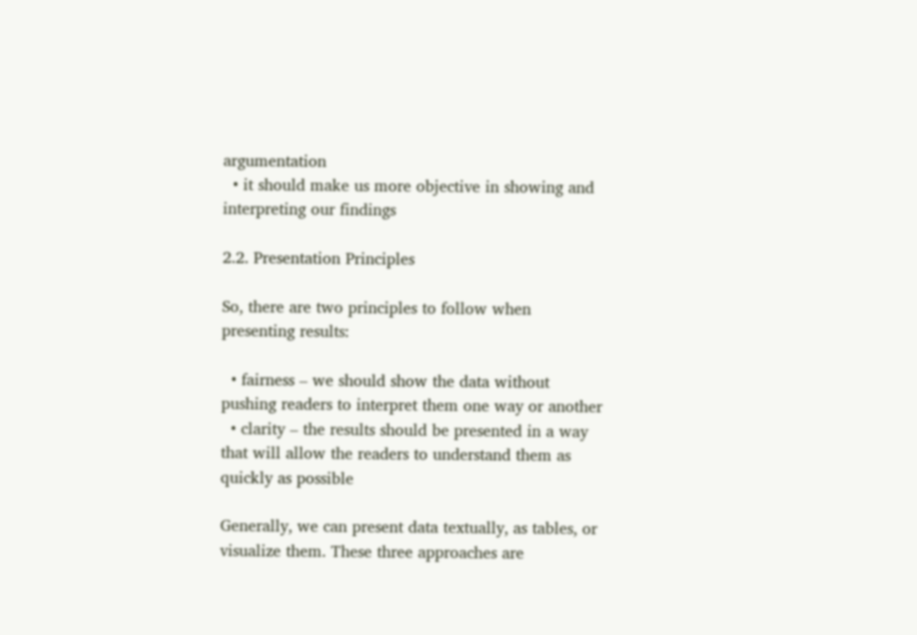argumentation
  • it should make us more objective in showing and interpreting our findings

2.2. Presentation Principles

So, there are two principles to follow when presenting results:

  • fairness – we should show the data without pushing readers to interpret them one way or another
  • clarity – the results should be presented in a way that will allow the readers to understand them as quickly as possible

Generally, we can present data textually, as tables, or visualize them. These three approaches are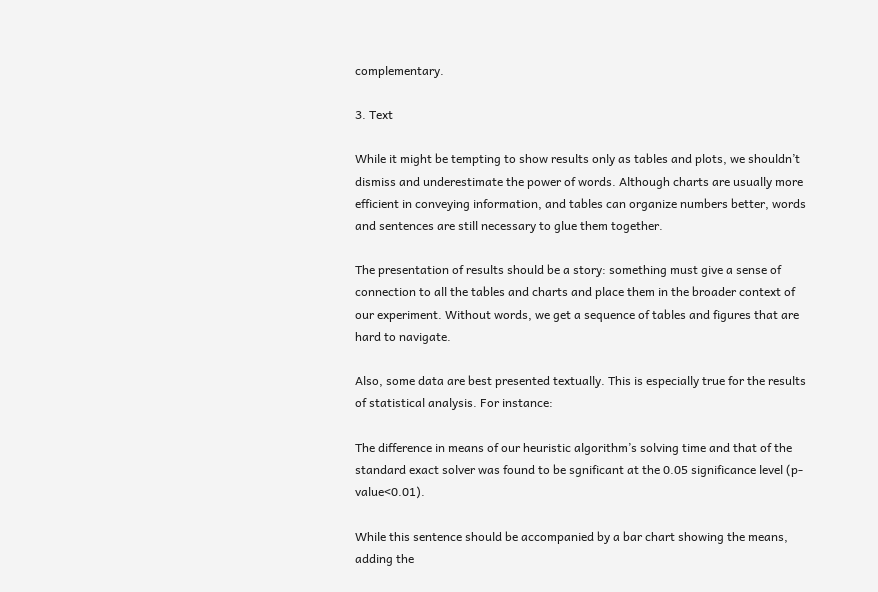complementary.

3. Text

While it might be tempting to show results only as tables and plots, we shouldn’t dismiss and underestimate the power of words. Although charts are usually more efficient in conveying information, and tables can organize numbers better, words and sentences are still necessary to glue them together.

The presentation of results should be a story: something must give a sense of connection to all the tables and charts and place them in the broader context of our experiment. Without words, we get a sequence of tables and figures that are hard to navigate.

Also, some data are best presented textually. This is especially true for the results of statistical analysis. For instance:

The difference in means of our heuristic algorithm’s solving time and that of the standard exact solver was found to be sgnificant at the 0.05 significance level (p-value<0.01).

While this sentence should be accompanied by a bar chart showing the means, adding the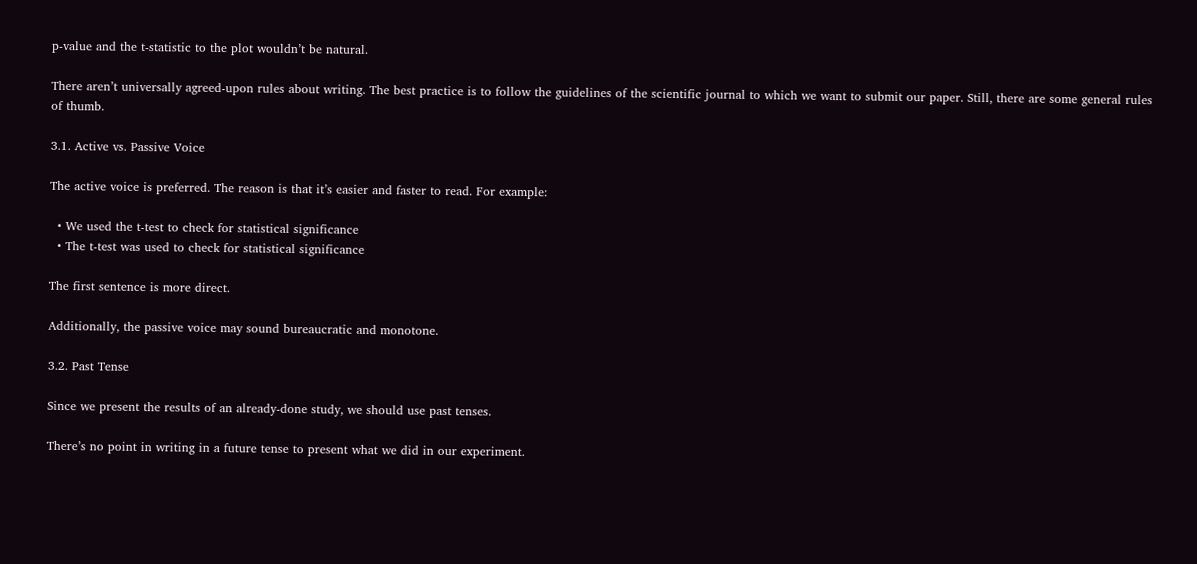p-value and the t-statistic to the plot wouldn’t be natural.

There aren’t universally agreed-upon rules about writing. The best practice is to follow the guidelines of the scientific journal to which we want to submit our paper. Still, there are some general rules of thumb.

3.1. Active vs. Passive Voice

The active voice is preferred. The reason is that it’s easier and faster to read. For example:

  • We used the t-test to check for statistical significance
  • The t-test was used to check for statistical significance

The first sentence is more direct.

Additionally, the passive voice may sound bureaucratic and monotone.

3.2. Past Tense

Since we present the results of an already-done study, we should use past tenses.

There’s no point in writing in a future tense to present what we did in our experiment.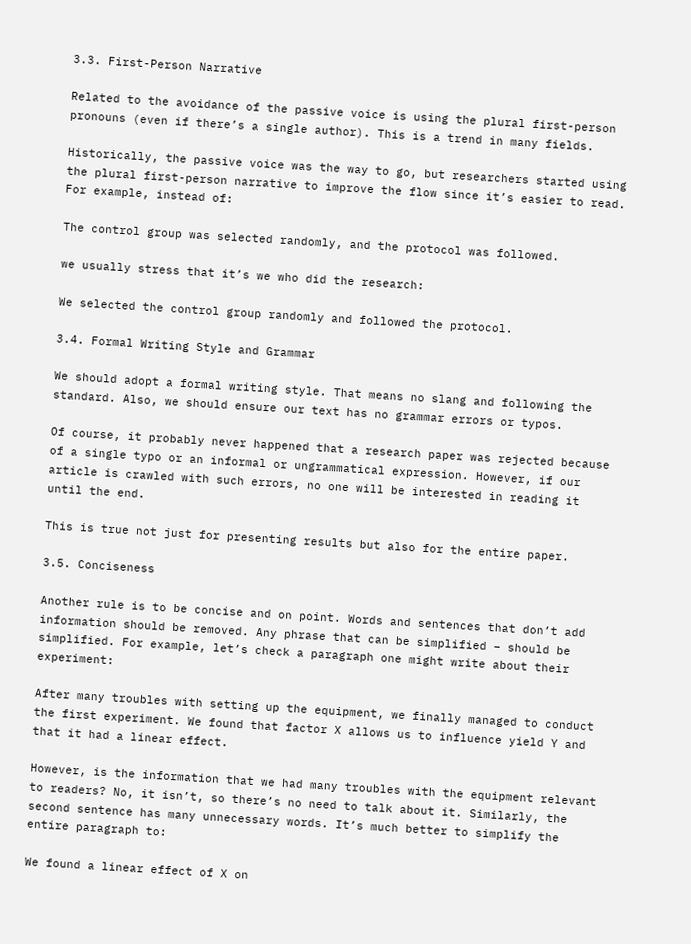3.3. First-Person Narrative

Related to the avoidance of the passive voice is using the plural first-person pronouns (even if there’s a single author). This is a trend in many fields.

Historically, the passive voice was the way to go, but researchers started using the plural first-person narrative to improve the flow since it’s easier to read. For example, instead of:

The control group was selected randomly, and the protocol was followed.

we usually stress that it’s we who did the research:

We selected the control group randomly and followed the protocol.

3.4. Formal Writing Style and Grammar

We should adopt a formal writing style. That means no slang and following the standard. Also, we should ensure our text has no grammar errors or typos.

Of course, it probably never happened that a research paper was rejected because of a single typo or an informal or ungrammatical expression. However, if our article is crawled with such errors, no one will be interested in reading it until the end.

This is true not just for presenting results but also for the entire paper.

3.5. Conciseness

Another rule is to be concise and on point. Words and sentences that don’t add information should be removed. Any phrase that can be simplified – should be simplified. For example, let’s check a paragraph one might write about their experiment:

After many troubles with setting up the equipment, we finally managed to conduct the first experiment. We found that factor X allows us to influence yield Y and that it had a linear effect.

However, is the information that we had many troubles with the equipment relevant to readers? No, it isn’t, so there’s no need to talk about it. Similarly, the second sentence has many unnecessary words. It’s much better to simplify the entire paragraph to:

We found a linear effect of X on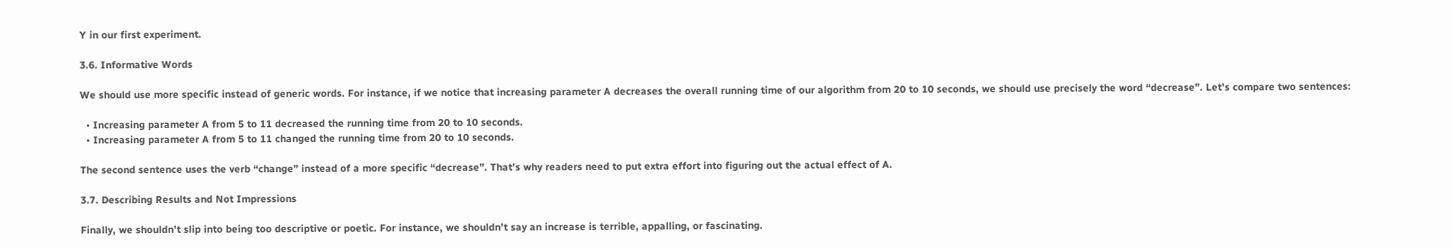Y in our first experiment.

3.6. Informative Words

We should use more specific instead of generic words. For instance, if we notice that increasing parameter A decreases the overall running time of our algorithm from 20 to 10 seconds, we should use precisely the word “decrease”. Let’s compare two sentences:

  • Increasing parameter A from 5 to 11 decreased the running time from 20 to 10 seconds.
  • Increasing parameter A from 5 to 11 changed the running time from 20 to 10 seconds.

The second sentence uses the verb “change” instead of a more specific “decrease”. That’s why readers need to put extra effort into figuring out the actual effect of A.

3.7. Describing Results and Not Impressions

Finally, we shouldn’t slip into being too descriptive or poetic. For instance, we shouldn’t say an increase is terrible, appalling, or fascinating.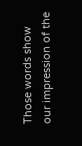Those words show our impression of the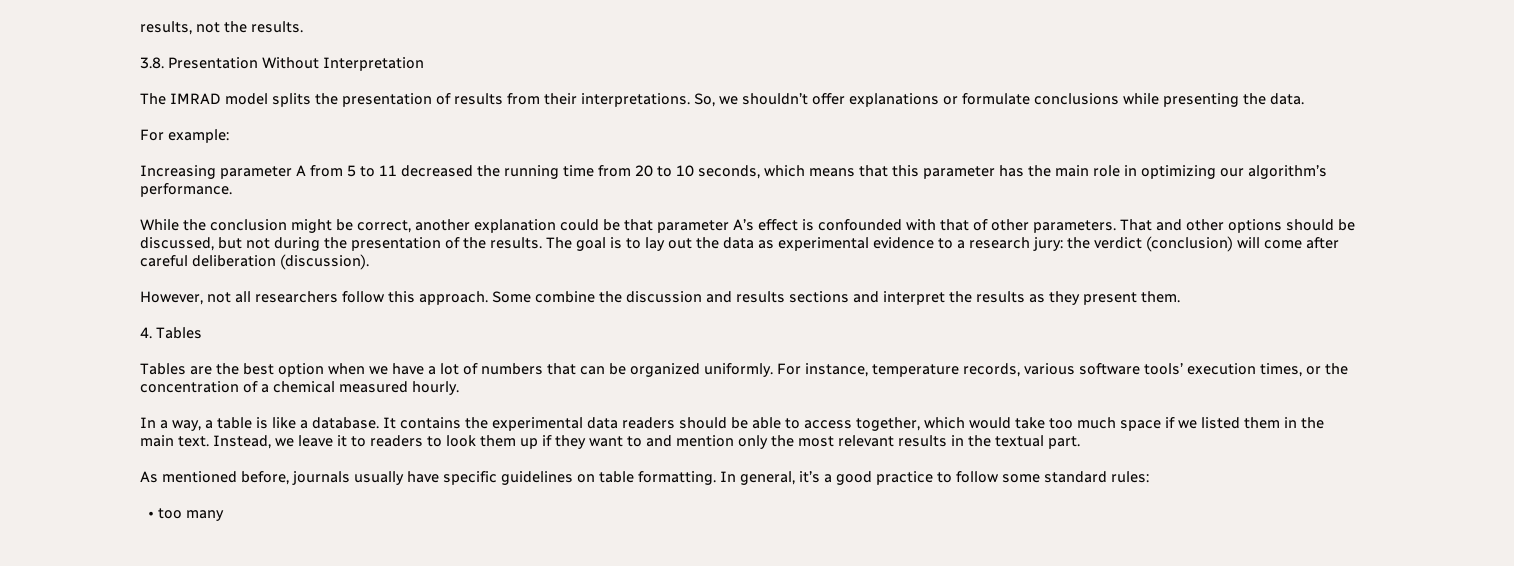results, not the results.

3.8. Presentation Without Interpretation

The IMRAD model splits the presentation of results from their interpretations. So, we shouldn’t offer explanations or formulate conclusions while presenting the data.

For example:

Increasing parameter A from 5 to 11 decreased the running time from 20 to 10 seconds, which means that this parameter has the main role in optimizing our algorithm’s performance.

While the conclusion might be correct, another explanation could be that parameter A’s effect is confounded with that of other parameters. That and other options should be discussed, but not during the presentation of the results. The goal is to lay out the data as experimental evidence to a research jury: the verdict (conclusion) will come after careful deliberation (discussion).

However, not all researchers follow this approach. Some combine the discussion and results sections and interpret the results as they present them.

4. Tables

Tables are the best option when we have a lot of numbers that can be organized uniformly. For instance, temperature records, various software tools’ execution times, or the concentration of a chemical measured hourly.

In a way, a table is like a database. It contains the experimental data readers should be able to access together, which would take too much space if we listed them in the main text. Instead, we leave it to readers to look them up if they want to and mention only the most relevant results in the textual part.

As mentioned before, journals usually have specific guidelines on table formatting. In general, it’s a good practice to follow some standard rules:

  • too many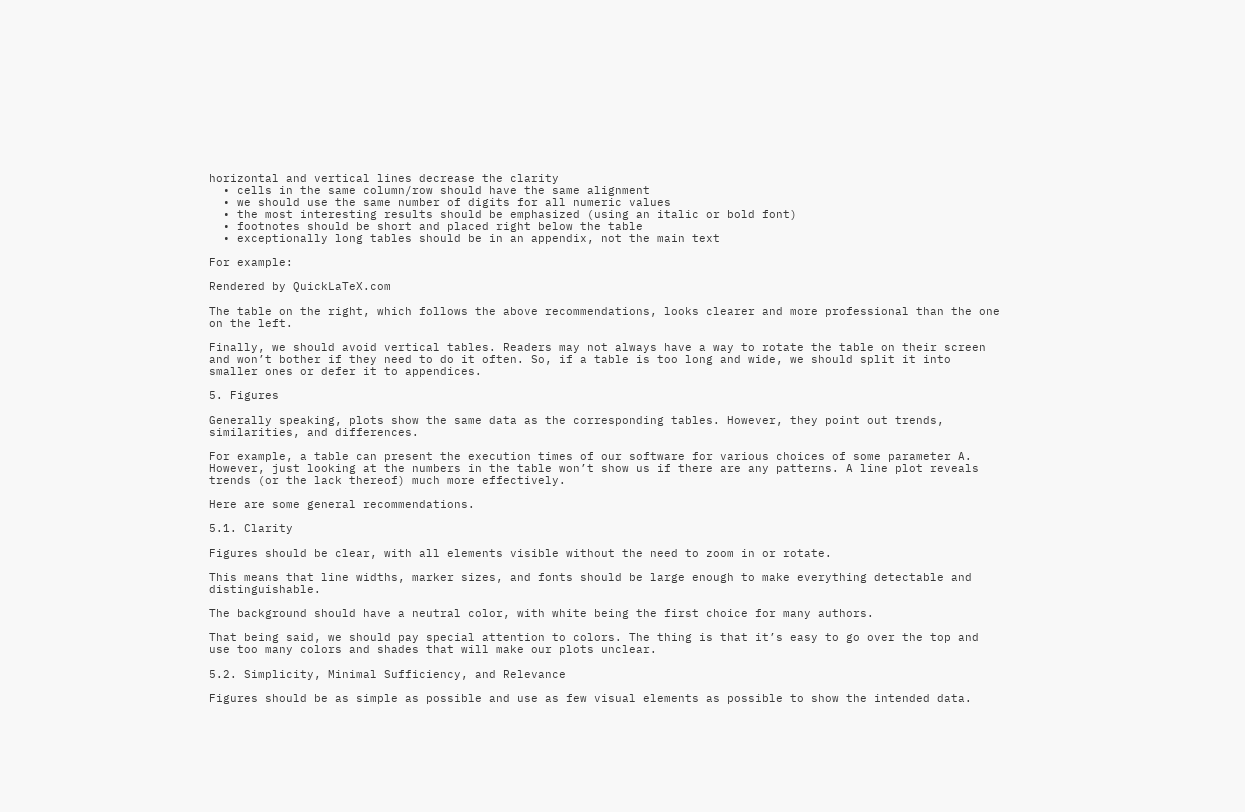horizontal and vertical lines decrease the clarity
  • cells in the same column/row should have the same alignment
  • we should use the same number of digits for all numeric values
  • the most interesting results should be emphasized (using an italic or bold font)
  • footnotes should be short and placed right below the table
  • exceptionally long tables should be in an appendix, not the main text

For example:

Rendered by QuickLaTeX.com

The table on the right, which follows the above recommendations, looks clearer and more professional than the one on the left.

Finally, we should avoid vertical tables. Readers may not always have a way to rotate the table on their screen and won’t bother if they need to do it often. So, if a table is too long and wide, we should split it into smaller ones or defer it to appendices.

5. Figures

Generally speaking, plots show the same data as the corresponding tables. However, they point out trends, similarities, and differences.

For example, a table can present the execution times of our software for various choices of some parameter A. However, just looking at the numbers in the table won’t show us if there are any patterns. A line plot reveals trends (or the lack thereof) much more effectively.

Here are some general recommendations.

5.1. Clarity

Figures should be clear, with all elements visible without the need to zoom in or rotate.

This means that line widths, marker sizes, and fonts should be large enough to make everything detectable and distinguishable.

The background should have a neutral color, with white being the first choice for many authors.

That being said, we should pay special attention to colors. The thing is that it’s easy to go over the top and use too many colors and shades that will make our plots unclear.

5.2. Simplicity, Minimal Sufficiency, and Relevance

Figures should be as simple as possible and use as few visual elements as possible to show the intended data.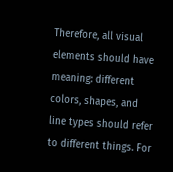Therefore, all visual elements should have meaning: different colors, shapes, and line types should refer to different things. For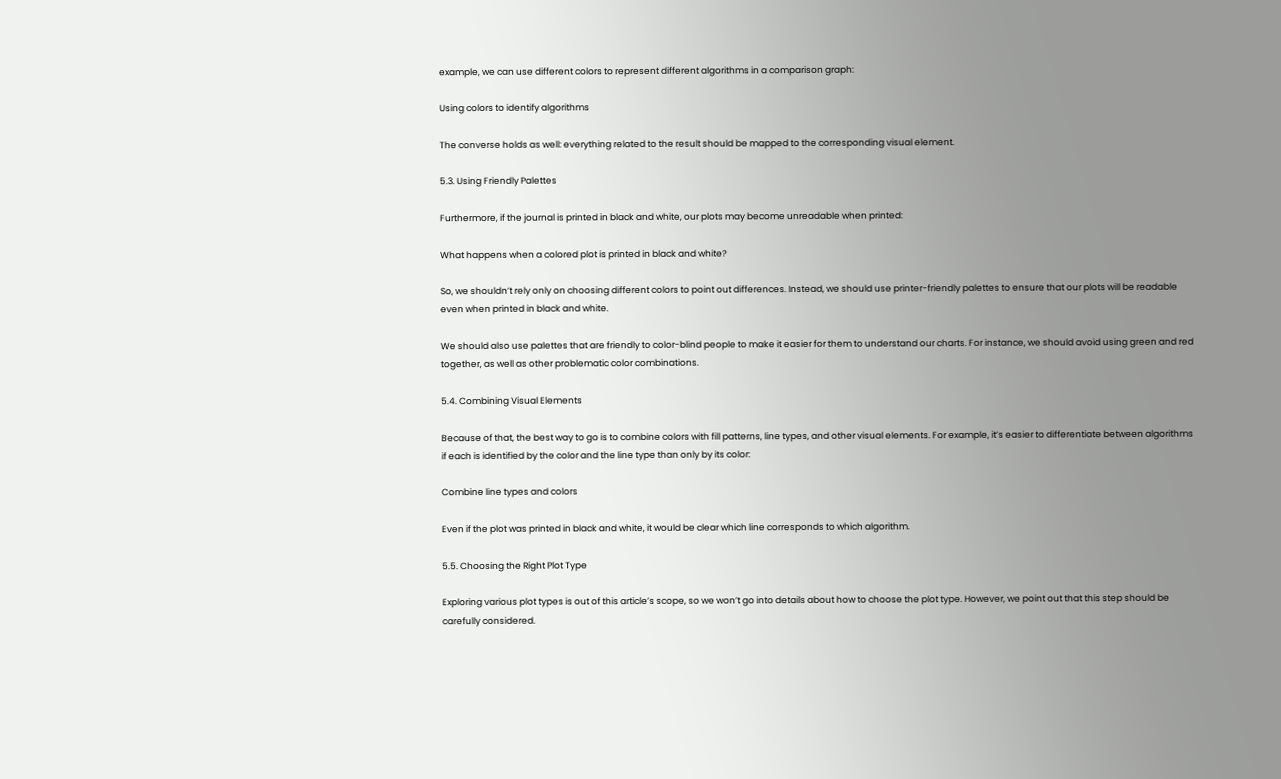example, we can use different colors to represent different algorithms in a comparison graph:

Using colors to identify algorithms

The converse holds as well: everything related to the result should be mapped to the corresponding visual element.

5.3. Using Friendly Palettes

Furthermore, if the journal is printed in black and white, our plots may become unreadable when printed:

What happens when a colored plot is printed in black and white?

So, we shouldn’t rely only on choosing different colors to point out differences. Instead, we should use printer-friendly palettes to ensure that our plots will be readable even when printed in black and white.

We should also use palettes that are friendly to color-blind people to make it easier for them to understand our charts. For instance, we should avoid using green and red together, as well as other problematic color combinations.

5.4. Combining Visual Elements

Because of that, the best way to go is to combine colors with fill patterns, line types, and other visual elements. For example, it’s easier to differentiate between algorithms if each is identified by the color and the line type than only by its color:

Combine line types and colors

Even if the plot was printed in black and white, it would be clear which line corresponds to which algorithm.

5.5. Choosing the Right Plot Type

Exploring various plot types is out of this article’s scope, so we won’t go into details about how to choose the plot type. However, we point out that this step should be carefully considered.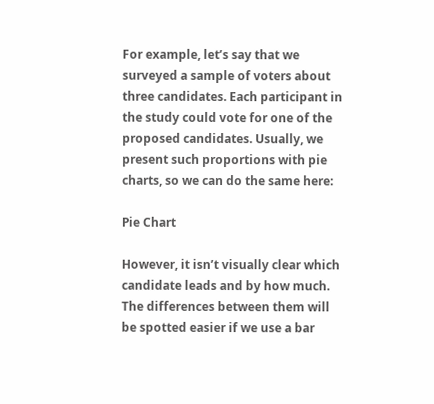For example, let’s say that we surveyed a sample of voters about three candidates. Each participant in the study could vote for one of the proposed candidates. Usually, we present such proportions with pie charts, so we can do the same here:

Pie Chart

However, it isn’t visually clear which candidate leads and by how much. The differences between them will be spotted easier if we use a bar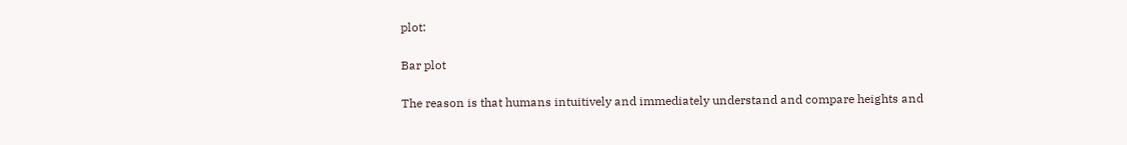plot:

Bar plot

The reason is that humans intuitively and immediately understand and compare heights and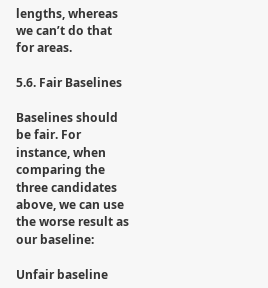lengths, whereas we can’t do that for areas.

5.6. Fair Baselines

Baselines should be fair. For instance, when comparing the three candidates above, we can use the worse result as our baseline:

Unfair baseline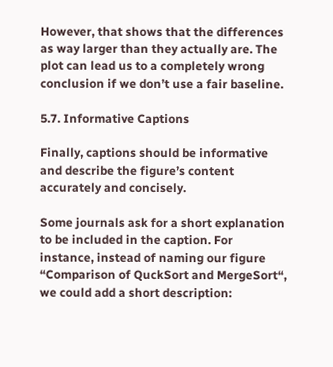However, that shows that the differences as way larger than they actually are. The plot can lead us to a completely wrong conclusion if we don’t use a fair baseline.

5.7. Informative Captions

Finally, captions should be informative and describe the figure’s content accurately and concisely.

Some journals ask for a short explanation to be included in the caption. For instance, instead of naming our figure “Comparison of QuckSort and MergeSort“, we could add a short description: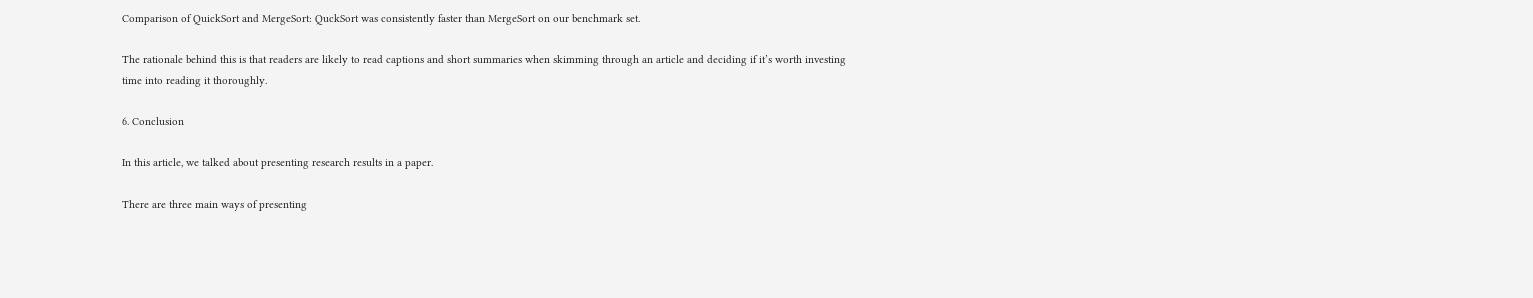Comparison of QuickSort and MergeSort: QuckSort was consistently faster than MergeSort on our benchmark set.

The rationale behind this is that readers are likely to read captions and short summaries when skimming through an article and deciding if it’s worth investing time into reading it thoroughly.

6. Conclusion

In this article, we talked about presenting research results in a paper.

There are three main ways of presenting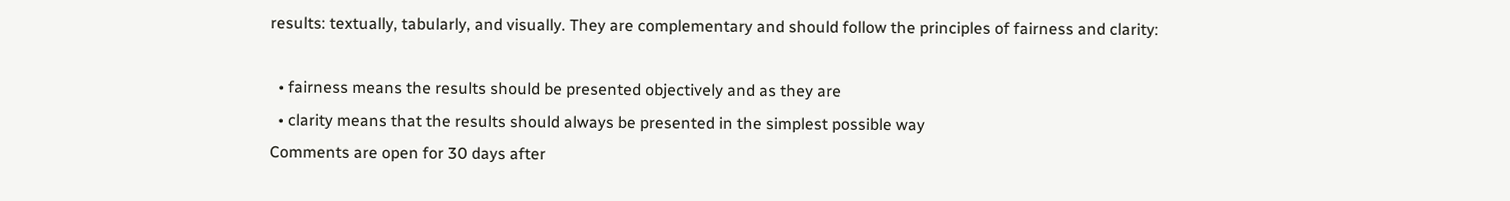results: textually, tabularly, and visually. They are complementary and should follow the principles of fairness and clarity:

  • fairness means the results should be presented objectively and as they are
  • clarity means that the results should always be presented in the simplest possible way
Comments are open for 30 days after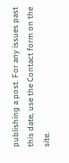publishing a post. For any issues past this date, use the Contact form on the site.